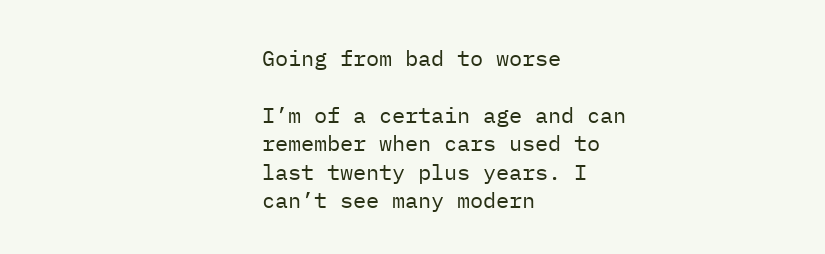Going from bad to worse

I’m of a certain age and can remember when cars used to last twenty plus years. I can’t see many modern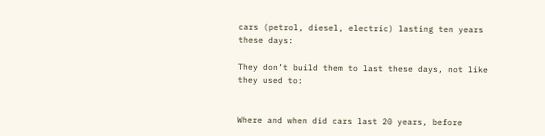cars (petrol, diesel, electric) lasting ten years these days:

They don’t build them to last these days, not like they used to:


Where and when did cars last 20 years, before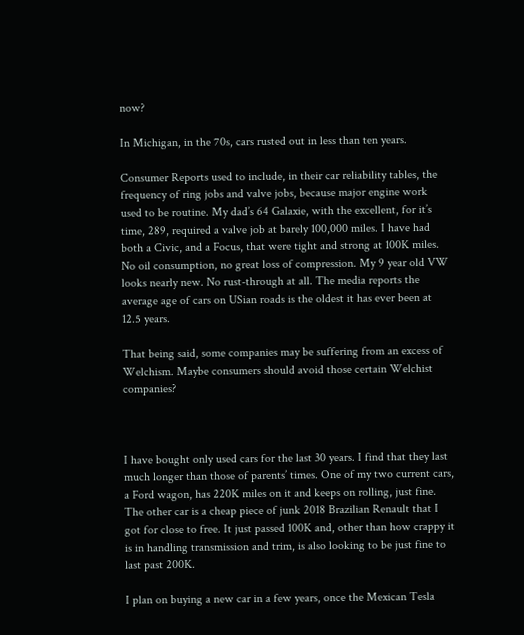now?

In Michigan, in the 70s, cars rusted out in less than ten years.

Consumer Reports used to include, in their car reliability tables, the frequency of ring jobs and valve jobs, because major engine work used to be routine. My dad’s 64 Galaxie, with the excellent, for it’s time, 289, required a valve job at barely 100,000 miles. I have had both a Civic, and a Focus, that were tight and strong at 100K miles. No oil consumption, no great loss of compression. My 9 year old VW looks nearly new. No rust-through at all. The media reports the average age of cars on USian roads is the oldest it has ever been at 12.5 years.

That being said, some companies may be suffering from an excess of Welchism. Maybe consumers should avoid those certain Welchist companies?



I have bought only used cars for the last 30 years. I find that they last much longer than those of parents’ times. One of my two current cars, a Ford wagon, has 220K miles on it and keeps on rolling, just fine. The other car is a cheap piece of junk 2018 Brazilian Renault that I got for close to free. It just passed 100K and, other than how crappy it is in handling transmission and trim, is also looking to be just fine to last past 200K.

I plan on buying a new car in a few years, once the Mexican Tesla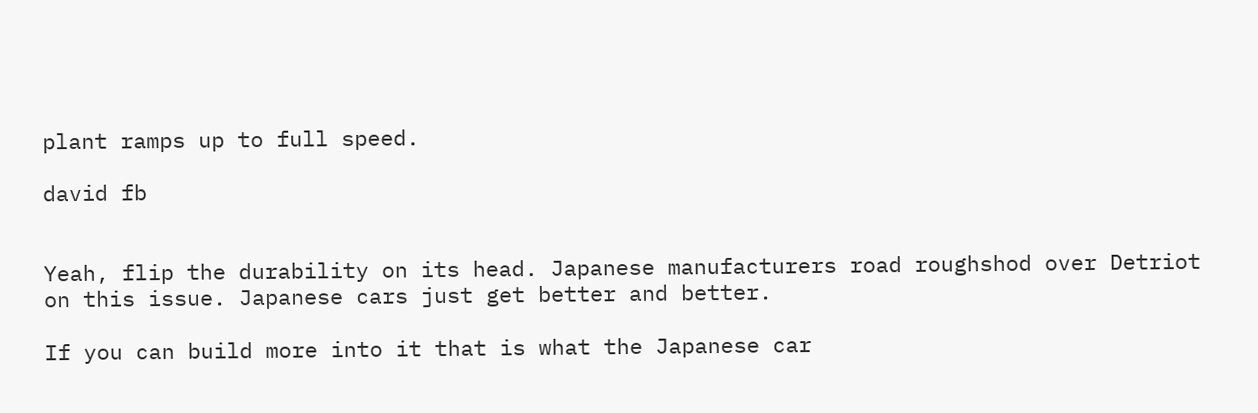plant ramps up to full speed.

david fb


Yeah, flip the durability on its head. Japanese manufacturers road roughshod over Detriot on this issue. Japanese cars just get better and better.

If you can build more into it that is what the Japanese car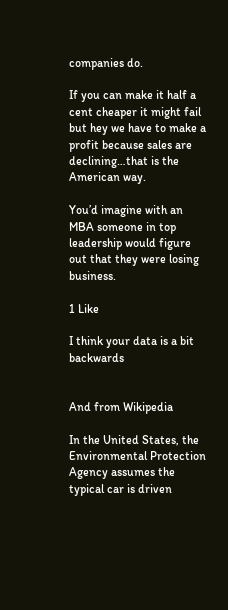companies do.

If you can make it half a cent cheaper it might fail but hey we have to make a profit because sales are declining…that is the American way.

You’d imagine with an MBA someone in top leadership would figure out that they were losing business.

1 Like

I think your data is a bit backwards


And from Wikipedia

In the United States, the Environmental Protection Agency assumes the typical car is driven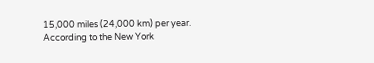15,000 miles (24,000 km) per year. According to the New York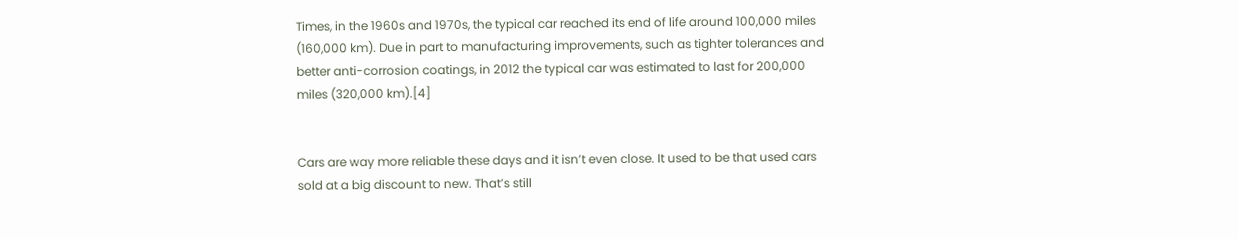Times, in the 1960s and 1970s, the typical car reached its end of life around 100,000 miles (160,000 km). Due in part to manufacturing improvements, such as tighter tolerances and better anti-corrosion coatings, in 2012 the typical car was estimated to last for 200,000 miles (320,000 km).[4]


Cars are way more reliable these days and it isn’t even close. It used to be that used cars sold at a big discount to new. That’s still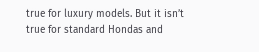true for luxury models. But it isn’t true for standard Hondas and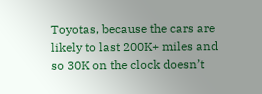Toyotas, because the cars are likely to last 200K+ miles and so 30K on the clock doesn’t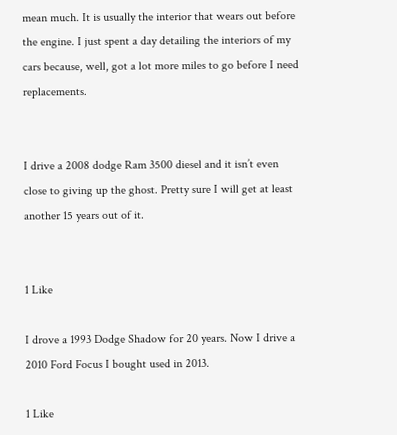mean much. It is usually the interior that wears out before the engine. I just spent a day detailing the interiors of my cars because, well, got a lot more miles to go before I need replacements.


I drive a 2008 dodge Ram 3500 diesel and it isn’t even close to giving up the ghost. Pretty sure I will get at least another 15 years out of it.


1 Like

I drove a 1993 Dodge Shadow for 20 years. Now I drive a 2010 Ford Focus I bought used in 2013.

1 Like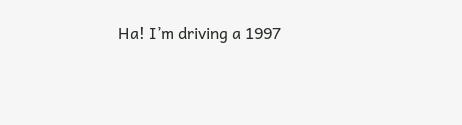Ha! I’m driving a 1997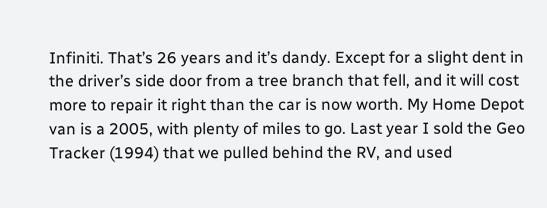Infiniti. That’s 26 years and it’s dandy. Except for a slight dent in the driver’s side door from a tree branch that fell, and it will cost more to repair it right than the car is now worth. My Home Depot van is a 2005, with plenty of miles to go. Last year I sold the Geo Tracker (1994) that we pulled behind the RV, and used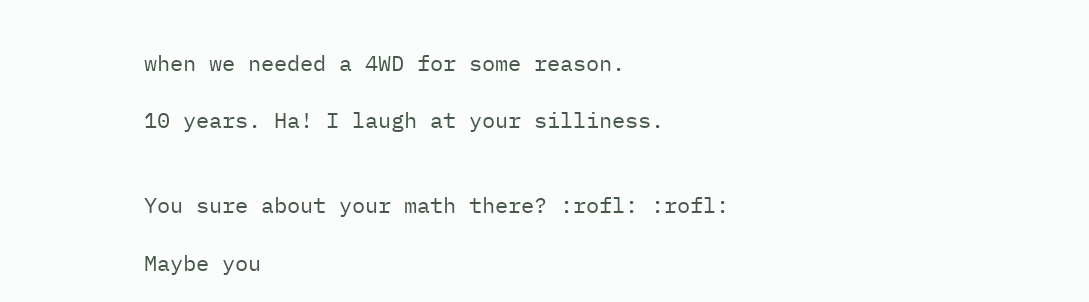when we needed a 4WD for some reason.

10 years. Ha! I laugh at your silliness.


You sure about your math there? :rofl: :rofl:

Maybe you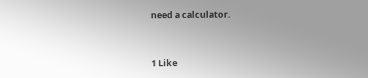need a calculator.


1 Like